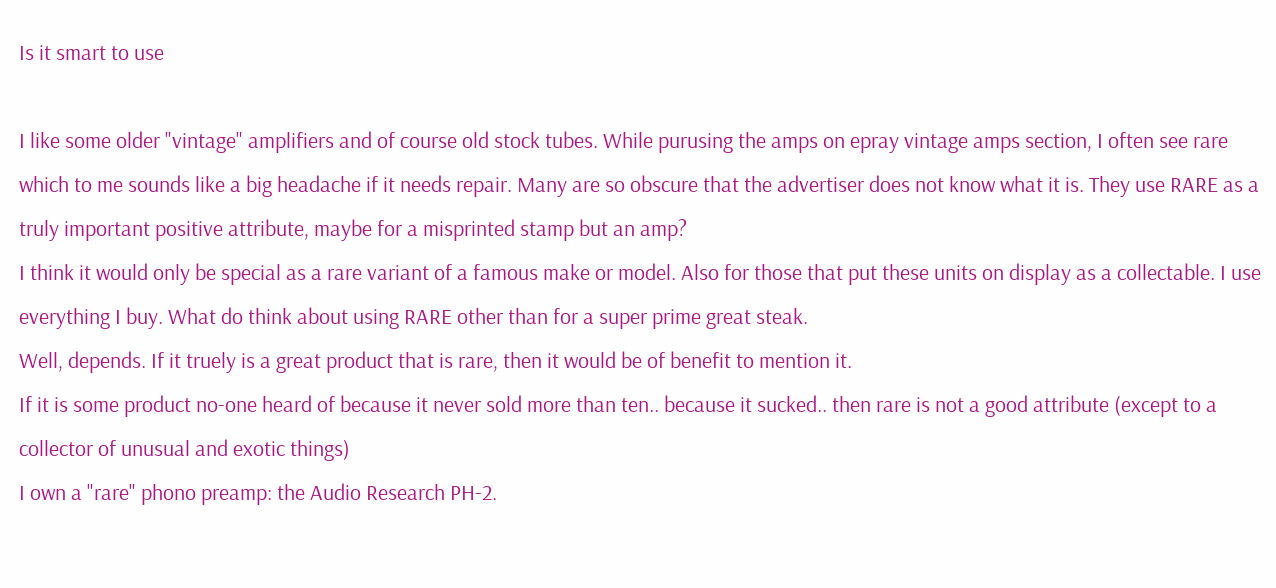Is it smart to use

I like some older "vintage" amplifiers and of course old stock tubes. While purusing the amps on epray vintage amps section, I often see rare which to me sounds like a big headache if it needs repair. Many are so obscure that the advertiser does not know what it is. They use RARE as a truly important positive attribute, maybe for a misprinted stamp but an amp?
I think it would only be special as a rare variant of a famous make or model. Also for those that put these units on display as a collectable. I use everything I buy. What do think about using RARE other than for a super prime great steak.
Well, depends. If it truely is a great product that is rare, then it would be of benefit to mention it.
If it is some product no-one heard of because it never sold more than ten.. because it sucked.. then rare is not a good attribute (except to a collector of unusual and exotic things)
I own a "rare" phono preamp: the Audio Research PH-2.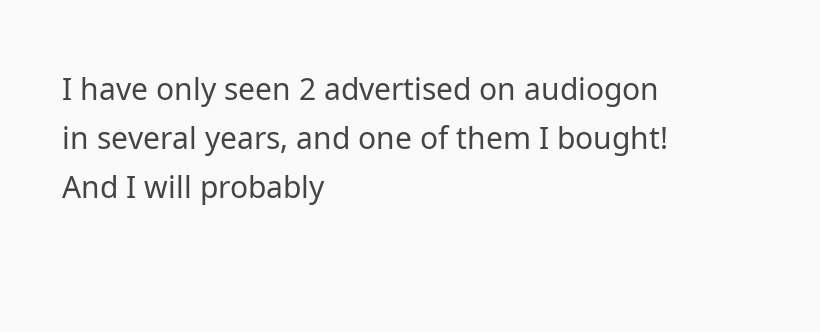I have only seen 2 advertised on audiogon in several years, and one of them I bought! And I will probably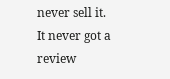never sell it.
It never got a review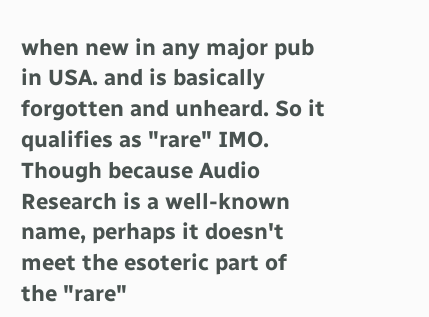when new in any major pub in USA. and is basically forgotten and unheard. So it qualifies as "rare" IMO. Though because Audio Research is a well-known name, perhaps it doesn't meet the esoteric part of the "rare"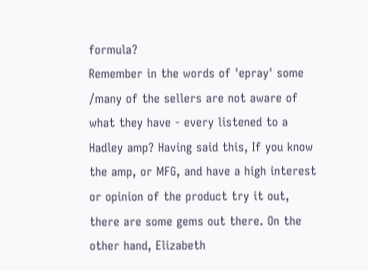formula?
Remember in the words of 'epray' some /many of the sellers are not aware of what they have - every listened to a Hadley amp? Having said this, If you know the amp, or MFG, and have a high interest or opinion of the product try it out, there are some gems out there. On the other hand, Elizabeth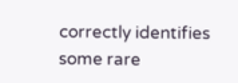correctly identifies some rare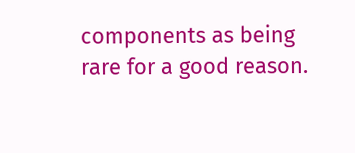components as being rare for a good reason.